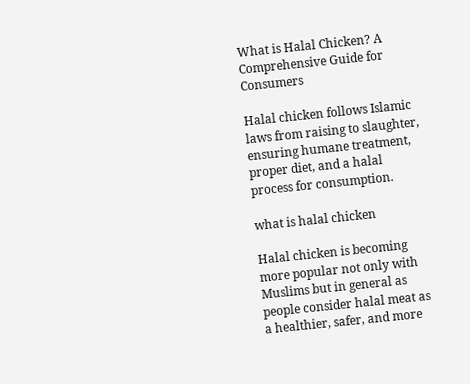What is Halal Chicken? A Comprehensive Guide for Consumers

Halal chicken follows Islamic laws from raising to slaughter, ensuring humane treatment, proper diet, and a halal process for consumption.

what is halal chicken

Halal chicken is becoming more popular not only with Muslims but in general as people consider halal meat as a healthier, safer, and more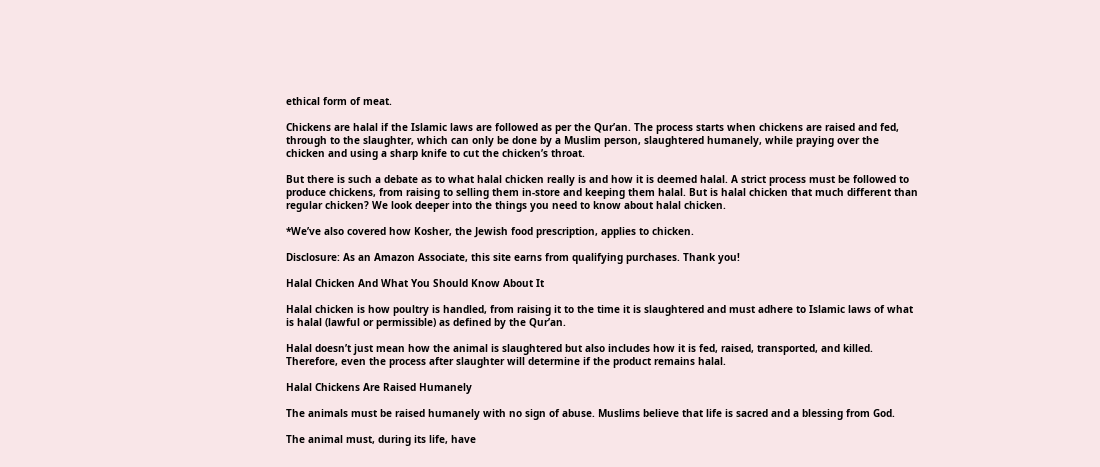ethical form of meat.

Chickens are halal if the Islamic laws are followed as per the Qur’an. The process starts when chickens are raised and fed, through to the slaughter, which can only be done by a Muslim person, slaughtered humanely, while praying over the chicken and using a sharp knife to cut the chicken’s throat.

But there is such a debate as to what halal chicken really is and how it is deemed halal. A strict process must be followed to produce chickens, from raising to selling them in-store and keeping them halal. But is halal chicken that much different than regular chicken? We look deeper into the things you need to know about halal chicken.

*We’ve also covered how Kosher, the Jewish food prescription, applies to chicken.

Disclosure: As an Amazon Associate, this site earns from qualifying purchases. Thank you!

Halal Chicken And What You Should Know About It

Halal chicken is how poultry is handled, from raising it to the time it is slaughtered and must adhere to Islamic laws of what is halal (lawful or permissible) as defined by the Qur’an.

Halal doesn’t just mean how the animal is slaughtered but also includes how it is fed, raised, transported, and killed. Therefore, even the process after slaughter will determine if the product remains halal.

Halal Chickens Are Raised Humanely

The animals must be raised humanely with no sign of abuse. Muslims believe that life is sacred and a blessing from God.

The animal must, during its life, have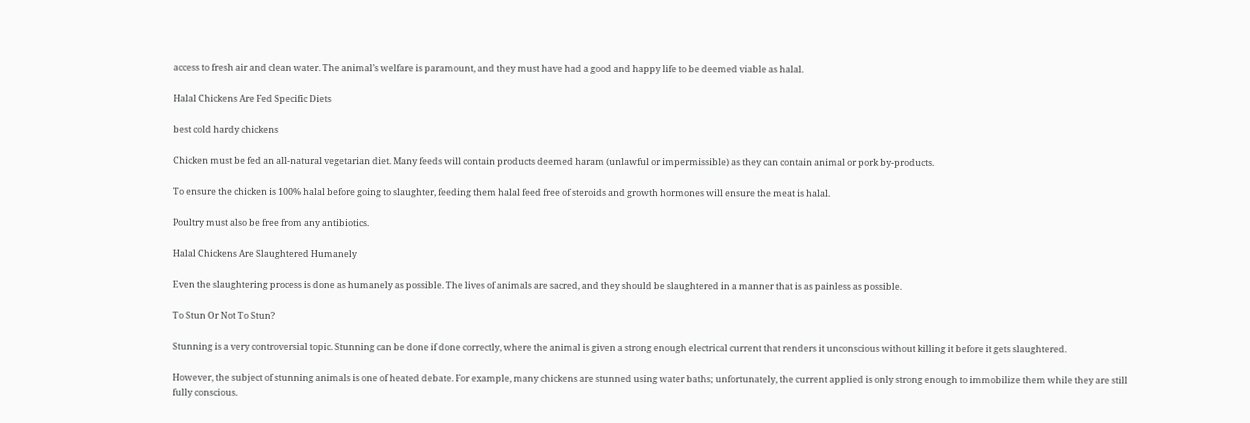access to fresh air and clean water. The animal’s welfare is paramount, and they must have had a good and happy life to be deemed viable as halal.

Halal Chickens Are Fed Specific Diets

best cold hardy chickens

Chicken must be fed an all-natural vegetarian diet. Many feeds will contain products deemed haram (unlawful or impermissible) as they can contain animal or pork by-products.

To ensure the chicken is 100% halal before going to slaughter, feeding them halal feed free of steroids and growth hormones will ensure the meat is halal.

Poultry must also be free from any antibiotics.

Halal Chickens Are Slaughtered Humanely

Even the slaughtering process is done as humanely as possible. The lives of animals are sacred, and they should be slaughtered in a manner that is as painless as possible.

To Stun Or Not To Stun?

Stunning is a very controversial topic. Stunning can be done if done correctly, where the animal is given a strong enough electrical current that renders it unconscious without killing it before it gets slaughtered.

However, the subject of stunning animals is one of heated debate. For example, many chickens are stunned using water baths; unfortunately, the current applied is only strong enough to immobilize them while they are still fully conscious.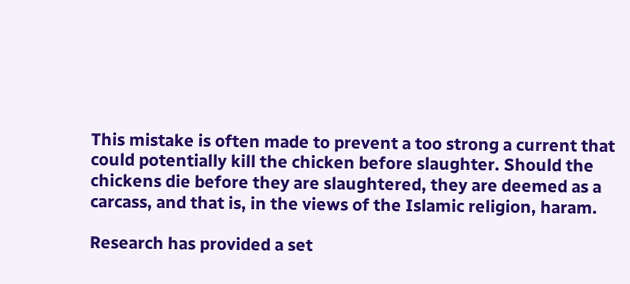This mistake is often made to prevent a too strong a current that could potentially kill the chicken before slaughter. Should the chickens die before they are slaughtered, they are deemed as a carcass, and that is, in the views of the Islamic religion, haram.

Research has provided a set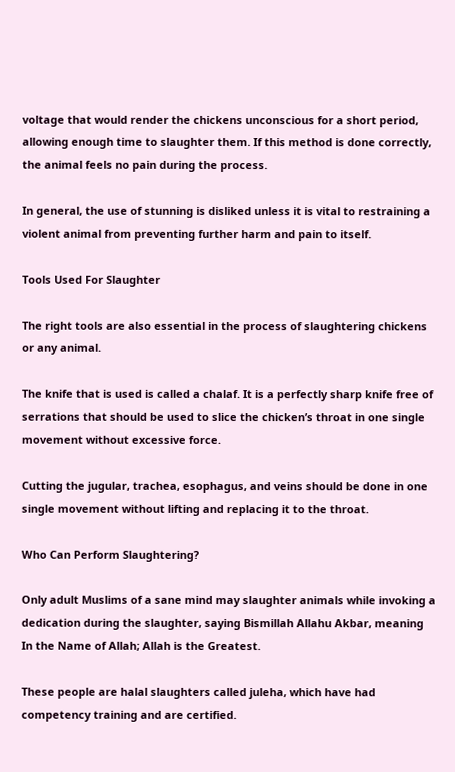voltage that would render the chickens unconscious for a short period, allowing enough time to slaughter them. If this method is done correctly, the animal feels no pain during the process.

In general, the use of stunning is disliked unless it is vital to restraining a violent animal from preventing further harm and pain to itself.

Tools Used For Slaughter

The right tools are also essential in the process of slaughtering chickens or any animal.

The knife that is used is called a chalaf. It is a perfectly sharp knife free of serrations that should be used to slice the chicken’s throat in one single movement without excessive force.

Cutting the jugular, trachea, esophagus, and veins should be done in one single movement without lifting and replacing it to the throat.

Who Can Perform Slaughtering?

Only adult Muslims of a sane mind may slaughter animals while invoking a dedication during the slaughter, saying Bismillah Allahu Akbar, meaning In the Name of Allah; Allah is the Greatest.

These people are halal slaughters called juleha, which have had competency training and are certified.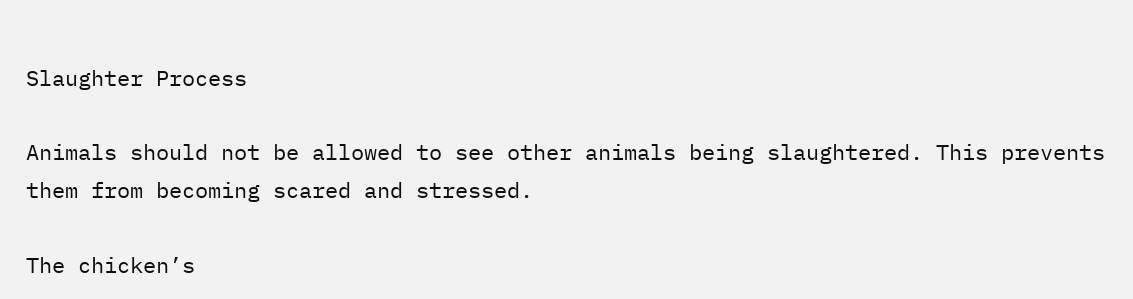Slaughter Process

Animals should not be allowed to see other animals being slaughtered. This prevents them from becoming scared and stressed.

The chicken’s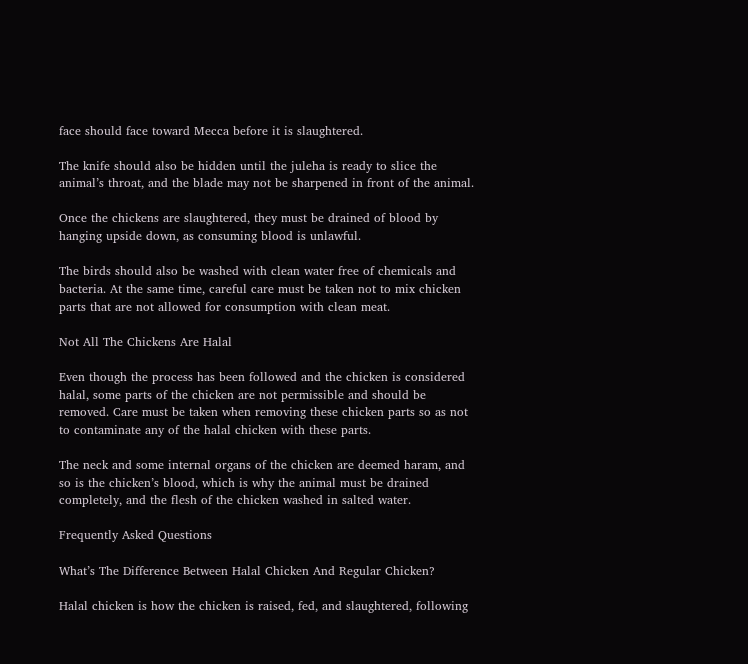face should face toward Mecca before it is slaughtered.

The knife should also be hidden until the juleha is ready to slice the animal’s throat, and the blade may not be sharpened in front of the animal.

Once the chickens are slaughtered, they must be drained of blood by hanging upside down, as consuming blood is unlawful.

The birds should also be washed with clean water free of chemicals and bacteria. At the same time, careful care must be taken not to mix chicken parts that are not allowed for consumption with clean meat.

Not All The Chickens Are Halal

Even though the process has been followed and the chicken is considered halal, some parts of the chicken are not permissible and should be removed. Care must be taken when removing these chicken parts so as not to contaminate any of the halal chicken with these parts.

The neck and some internal organs of the chicken are deemed haram, and so is the chicken’s blood, which is why the animal must be drained completely, and the flesh of the chicken washed in salted water.

Frequently Asked Questions

What’s The Difference Between Halal Chicken And Regular Chicken?

Halal chicken is how the chicken is raised, fed, and slaughtered, following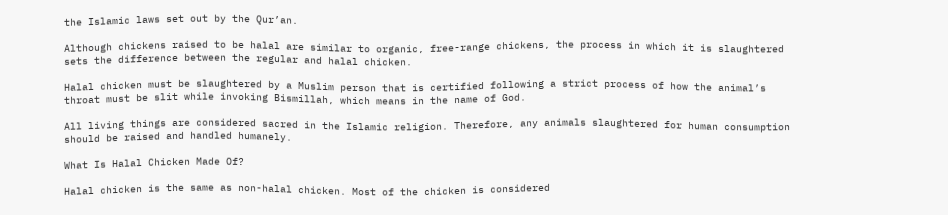the Islamic laws set out by the Qur’an.

Although chickens raised to be halal are similar to organic, free-range chickens, the process in which it is slaughtered sets the difference between the regular and halal chicken.

Halal chicken must be slaughtered by a Muslim person that is certified following a strict process of how the animal’s throat must be slit while invoking Bismillah, which means in the name of God.

All living things are considered sacred in the Islamic religion. Therefore, any animals slaughtered for human consumption should be raised and handled humanely.

What Is Halal Chicken Made Of?

Halal chicken is the same as non-halal chicken. Most of the chicken is considered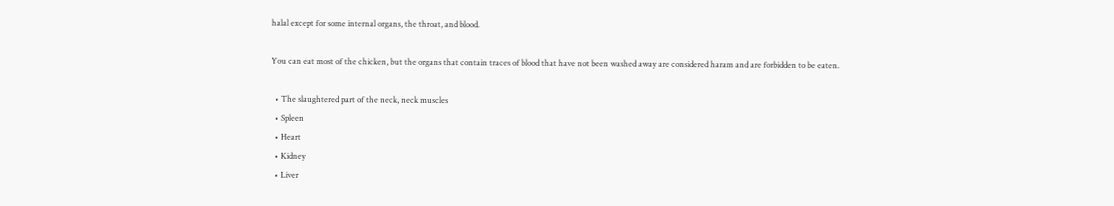halal except for some internal organs, the throat, and blood.

You can eat most of the chicken, but the organs that contain traces of blood that have not been washed away are considered haram and are forbidden to be eaten.

  • The slaughtered part of the neck, neck muscles
  • Spleen
  • Heart
  • Kidney
  • Liver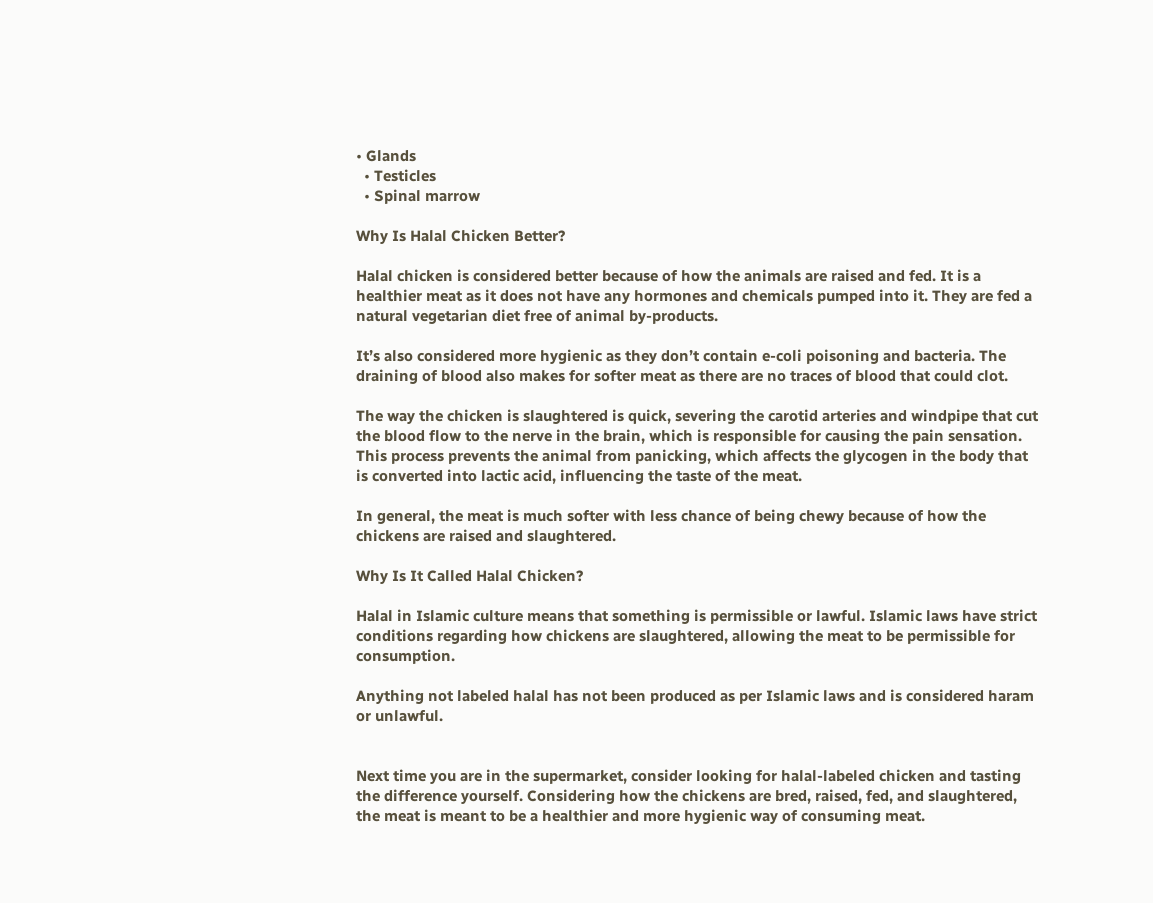• Glands
  • Testicles
  • Spinal marrow

Why Is Halal Chicken Better?

Halal chicken is considered better because of how the animals are raised and fed. It is a healthier meat as it does not have any hormones and chemicals pumped into it. They are fed a natural vegetarian diet free of animal by-products.

It’s also considered more hygienic as they don’t contain e-coli poisoning and bacteria. The draining of blood also makes for softer meat as there are no traces of blood that could clot.

The way the chicken is slaughtered is quick, severing the carotid arteries and windpipe that cut the blood flow to the nerve in the brain, which is responsible for causing the pain sensation. This process prevents the animal from panicking, which affects the glycogen in the body that is converted into lactic acid, influencing the taste of the meat.

In general, the meat is much softer with less chance of being chewy because of how the chickens are raised and slaughtered.

Why Is It Called Halal Chicken?

Halal in Islamic culture means that something is permissible or lawful. Islamic laws have strict conditions regarding how chickens are slaughtered, allowing the meat to be permissible for consumption.

Anything not labeled halal has not been produced as per Islamic laws and is considered haram or unlawful.


Next time you are in the supermarket, consider looking for halal-labeled chicken and tasting the difference yourself. Considering how the chickens are bred, raised, fed, and slaughtered, the meat is meant to be a healthier and more hygienic way of consuming meat.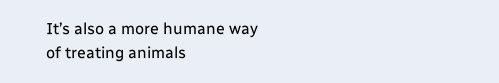It’s also a more humane way of treating animals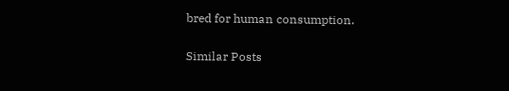bred for human consumption.

Similar Posts